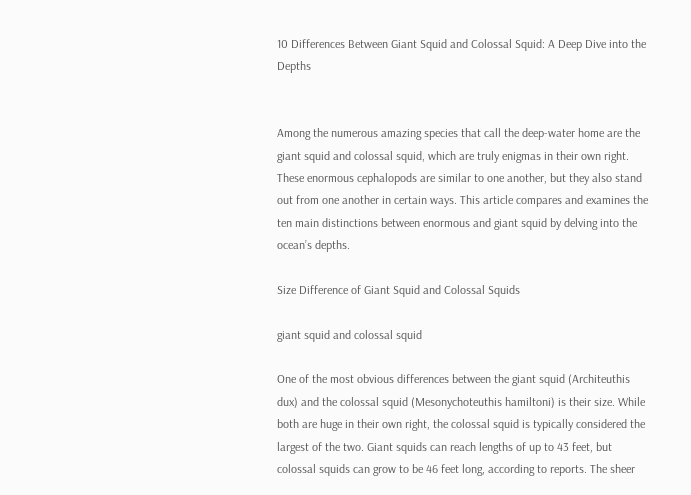10 Differences Between Giant Squid and Colossal Squid: A Deep Dive into the Depths


Among the numerous amazing species that call the deep-water home are the giant squid and colossal squid, which are truly enigmas in their own right. These enormous cephalopods are similar to one another, but they also stand out from one another in certain ways. This article compares and examines the ten main distinctions between enormous and giant squid by delving into the ocean’s depths.

Size Difference of Giant Squid and Colossal Squids

giant squid and colossal squid

One of the most obvious differences between the giant squid (Architeuthis dux) and the colossal squid (Mesonychoteuthis hamiltoni) is their size. While both are huge in their own right, the colossal squid is typically considered the largest of the two. Giant squids can reach lengths of up to 43 feet, but colossal squids can grow to be 46 feet long, according to reports. The sheer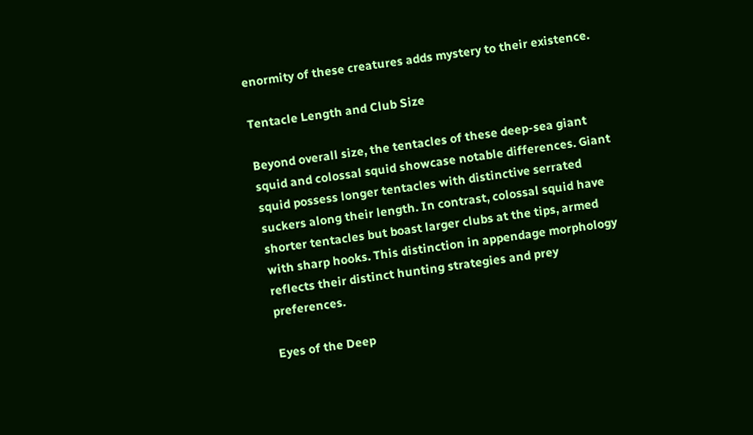enormity of these creatures adds mystery to their existence.

Tentacle Length and Club Size

Beyond overall size, the tentacles of these deep-sea giant squid and colossal squid showcase notable differences. Giant squid possess longer tentacles with distinctive serrated suckers along their length. In contrast, colossal squid have shorter tentacles but boast larger clubs at the tips, armed with sharp hooks. This distinction in appendage morphology reflects their distinct hunting strategies and prey preferences.

Eyes of the Deep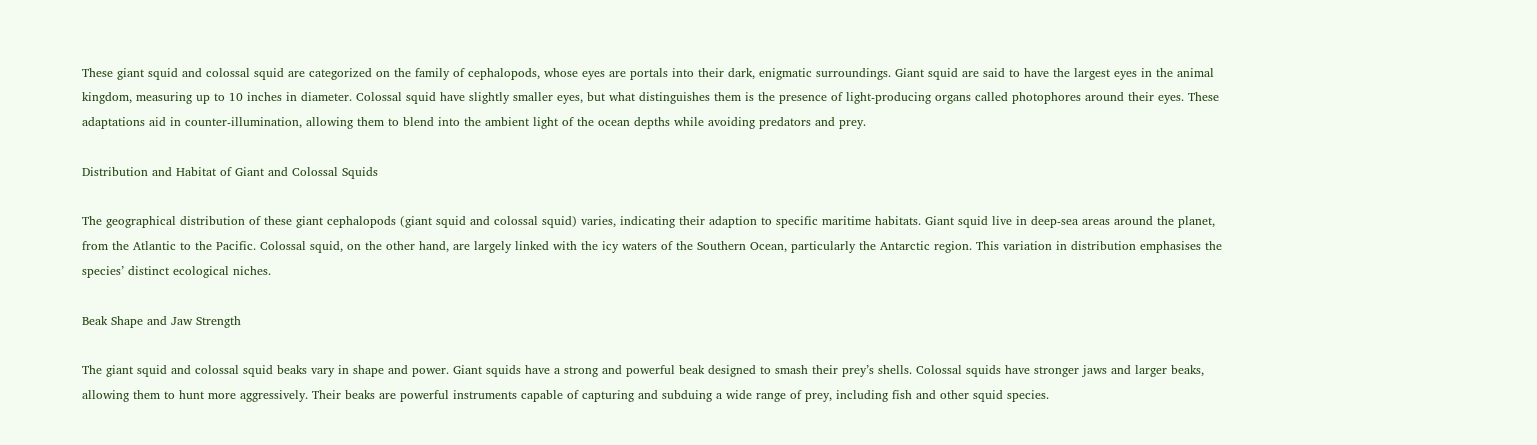These giant squid and colossal squid are categorized on the family of cephalopods, whose eyes are portals into their dark, enigmatic surroundings. Giant squid are said to have the largest eyes in the animal kingdom, measuring up to 10 inches in diameter. Colossal squid have slightly smaller eyes, but what distinguishes them is the presence of light-producing organs called photophores around their eyes. These adaptations aid in counter-illumination, allowing them to blend into the ambient light of the ocean depths while avoiding predators and prey.

Distribution and Habitat of Giant and Colossal Squids

The geographical distribution of these giant cephalopods (giant squid and colossal squid) varies, indicating their adaption to specific maritime habitats. Giant squid live in deep-sea areas around the planet, from the Atlantic to the Pacific. Colossal squid, on the other hand, are largely linked with the icy waters of the Southern Ocean, particularly the Antarctic region. This variation in distribution emphasises the species’ distinct ecological niches.

Beak Shape and Jaw Strength

The giant squid and colossal squid beaks vary in shape and power. Giant squids have a strong and powerful beak designed to smash their prey’s shells. Colossal squids have stronger jaws and larger beaks, allowing them to hunt more aggressively. Their beaks are powerful instruments capable of capturing and subduing a wide range of prey, including fish and other squid species.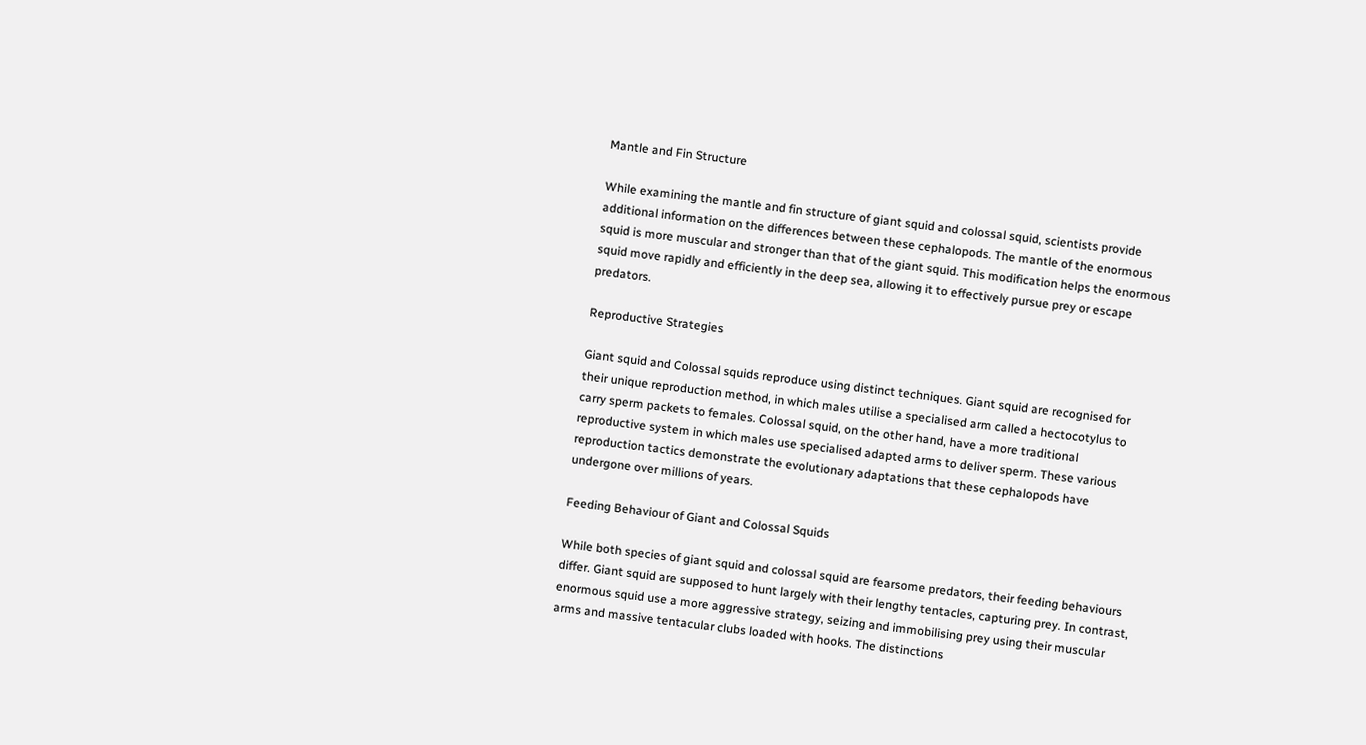Mantle and Fin Structure

While examining the mantle and fin structure of giant squid and colossal squid, scientists provide additional information on the differences between these cephalopods. The mantle of the enormous squid is more muscular and stronger than that of the giant squid. This modification helps the enormous squid move rapidly and efficiently in the deep sea, allowing it to effectively pursue prey or escape predators.

Reproductive Strategies

Giant squid and Colossal squids reproduce using distinct techniques. Giant squid are recognised for their unique reproduction method, in which males utilise a specialised arm called a hectocotylus to carry sperm packets to females. Colossal squid, on the other hand, have a more traditional reproductive system in which males use specialised adapted arms to deliver sperm. These various reproduction tactics demonstrate the evolutionary adaptations that these cephalopods have undergone over millions of years.

Feeding Behaviour of Giant and Colossal Squids

While both species of giant squid and colossal squid are fearsome predators, their feeding behaviours differ. Giant squid are supposed to hunt largely with their lengthy tentacles, capturing prey. In contrast, enormous squid use a more aggressive strategy, seizing and immobilising prey using their muscular arms and massive tentacular clubs loaded with hooks. The distinctions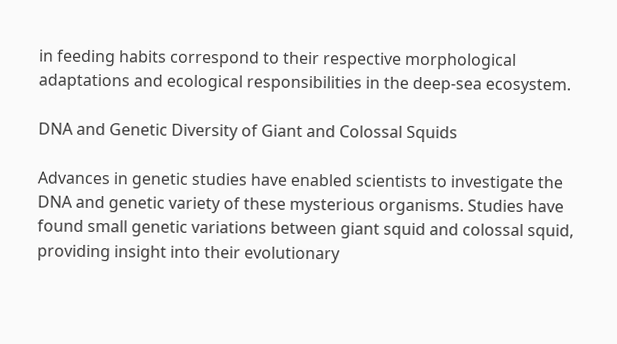in feeding habits correspond to their respective morphological adaptations and ecological responsibilities in the deep-sea ecosystem.

DNA and Genetic Diversity of Giant and Colossal Squids

Advances in genetic studies have enabled scientists to investigate the DNA and genetic variety of these mysterious organisms. Studies have found small genetic variations between giant squid and colossal squid, providing insight into their evolutionary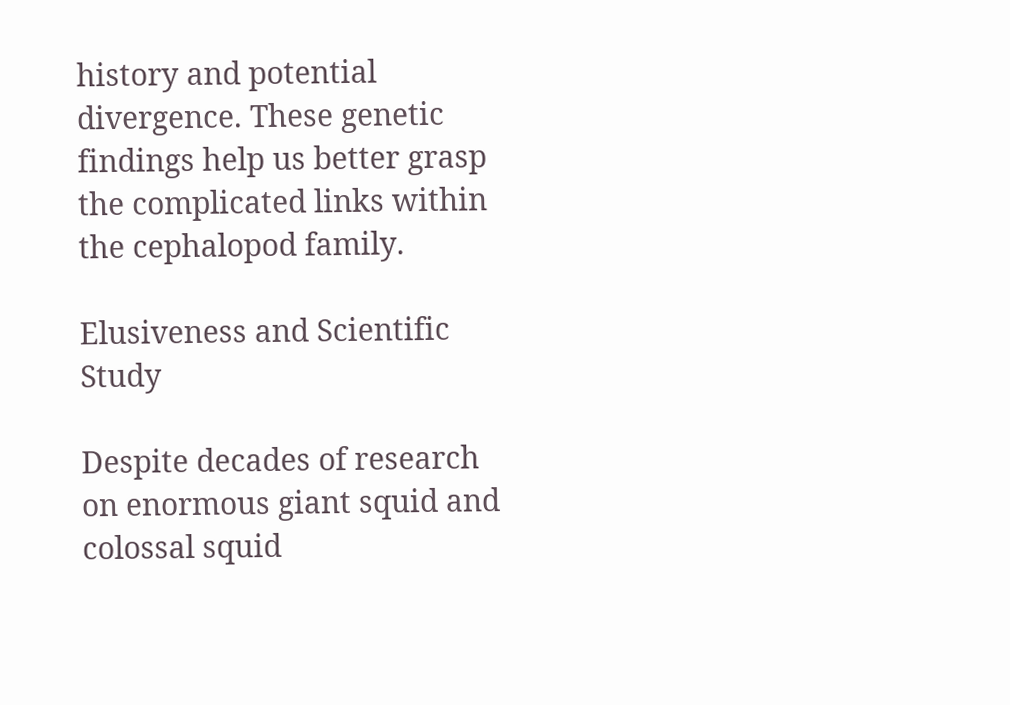history and potential divergence. These genetic findings help us better grasp the complicated links within the cephalopod family.

Elusiveness and Scientific Study

Despite decades of research on enormous giant squid and colossal squid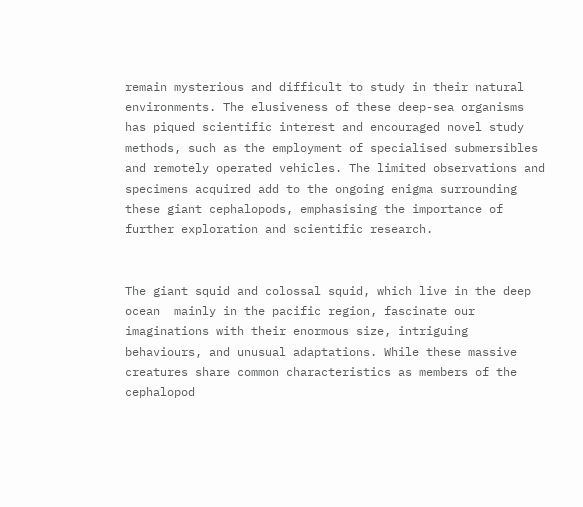remain mysterious and difficult to study in their natural environments. The elusiveness of these deep-sea organisms has piqued scientific interest and encouraged novel study methods, such as the employment of specialised submersibles and remotely operated vehicles. The limited observations and specimens acquired add to the ongoing enigma surrounding these giant cephalopods, emphasising the importance of further exploration and scientific research.


The giant squid and colossal squid, which live in the deep ocean  mainly in the pacific region, fascinate our imaginations with their enormous size, intriguing behaviours, and unusual adaptations. While these massive creatures share common characteristics as members of the cephalopod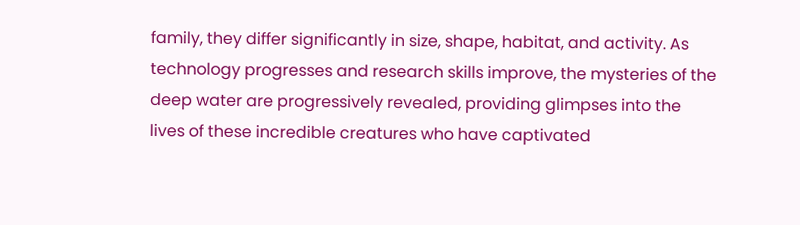family, they differ significantly in size, shape, habitat, and activity. As technology progresses and research skills improve, the mysteries of the deep water are progressively revealed, providing glimpses into the lives of these incredible creatures who have captivated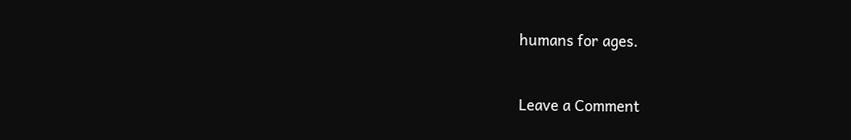humans for ages.

Leave a Comment